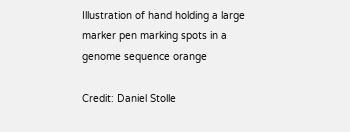Illustration of hand holding a large marker pen marking spots in a genome sequence orange

Credit: Daniel Stolle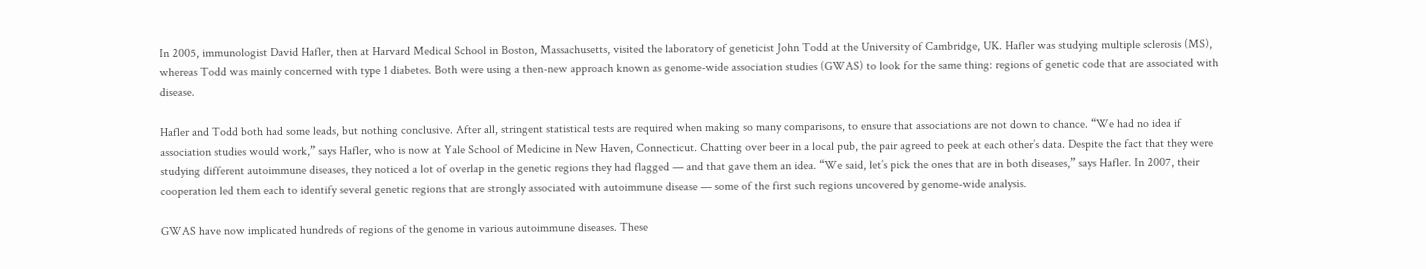In 2005, immunologist David Hafler, then at Harvard Medical School in Boston, Massachusetts, visited the laboratory of geneticist John Todd at the University of Cambridge, UK. Hafler was studying multiple sclerosis (MS), whereas Todd was mainly concerned with type 1 diabetes. Both were using a then-new approach known as genome-wide association studies (GWAS) to look for the same thing: regions of genetic code that are associated with disease.

Hafler and Todd both had some leads, but nothing conclusive. After all, stringent statistical tests are required when making so many comparisons, to ensure that associations are not down to chance. “We had no idea if association studies would work,” says Hafler, who is now at Yale School of Medicine in New Haven, Connecticut. Chatting over beer in a local pub, the pair agreed to peek at each other’s data. Despite the fact that they were studying different autoimmune diseases, they noticed a lot of overlap in the genetic regions they had flagged — and that gave them an idea. “We said, let’s pick the ones that are in both diseases,” says Hafler. In 2007, their cooperation led them each to identify several genetic regions that are strongly associated with autoimmune disease — some of the first such regions uncovered by genome-wide analysis.

GWAS have now implicated hundreds of regions of the genome in various autoimmune diseases. These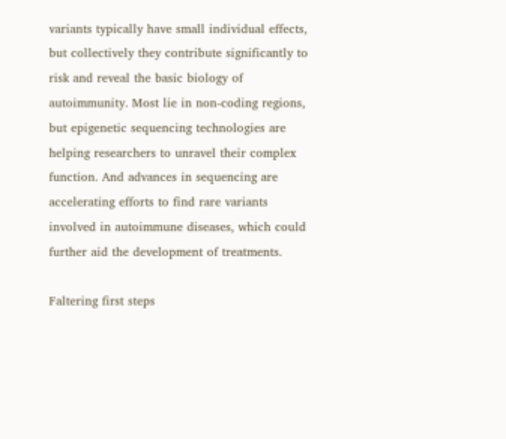variants typically have small individual effects, but collectively they contribute significantly to risk and reveal the basic biology of autoimmunity. Most lie in non-coding regions, but epigenetic sequencing technologies are helping researchers to unravel their complex function. And advances in sequencing are accelerating efforts to find rare variants involved in autoimmune diseases, which could further aid the development of treatments.

Faltering first steps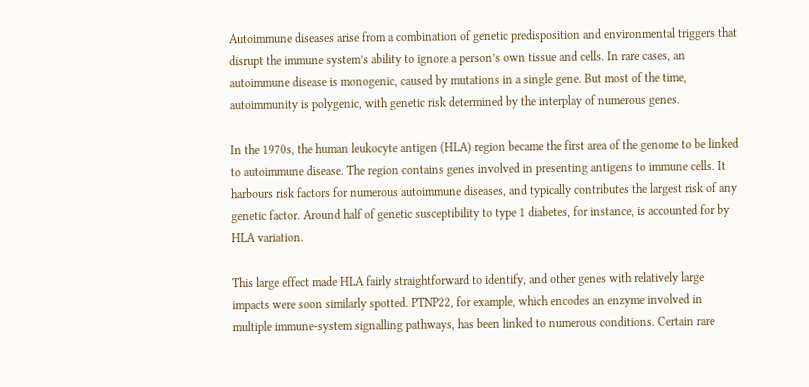Autoimmune diseases arise from a combination of genetic predisposition and environmental triggers that disrupt the immune system’s ability to ignore a person’s own tissue and cells. In rare cases, an autoimmune disease is monogenic, caused by mutations in a single gene. But most of the time, autoimmunity is polygenic, with genetic risk determined by the interplay of numerous genes.

In the 1970s, the human leukocyte antigen (HLA) region became the first area of the genome to be linked to autoimmune disease. The region contains genes involved in presenting antigens to immune cells. It harbours risk factors for numerous autoimmune diseases, and typically contributes the largest risk of any genetic factor. Around half of genetic susceptibility to type 1 diabetes, for instance, is accounted for by HLA variation.

This large effect made HLA fairly straightforward to identify, and other genes with relatively large impacts were soon similarly spotted. PTNP22, for example, which encodes an enzyme involved in multiple immune-system signalling pathways, has been linked to numerous conditions. Certain rare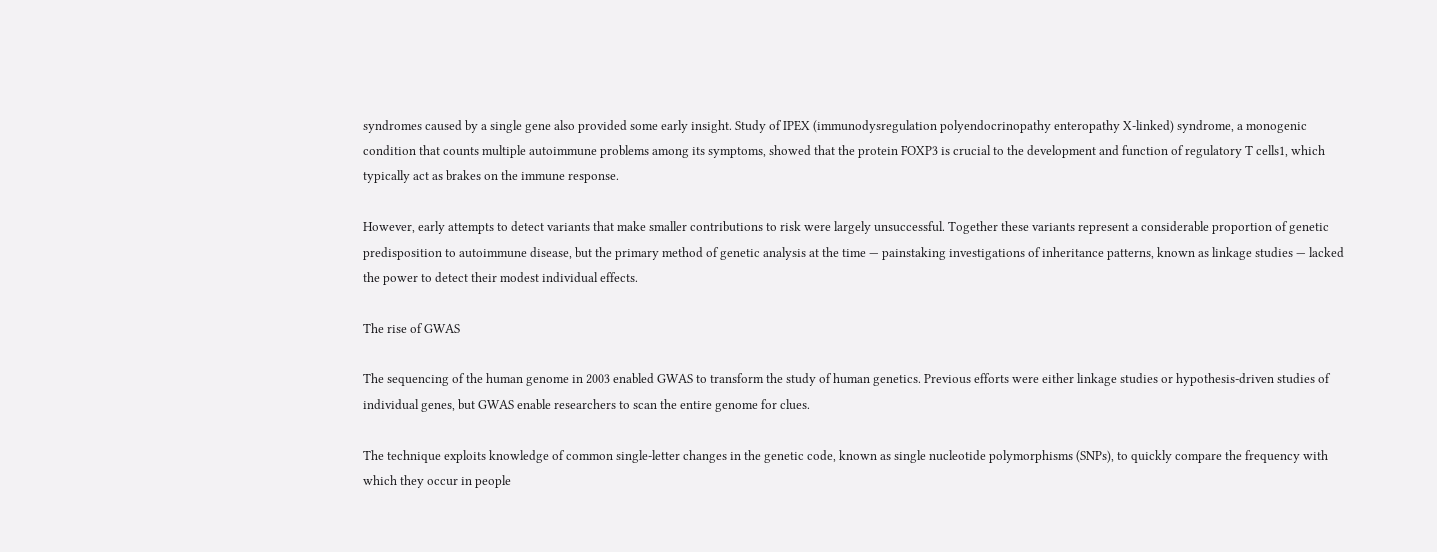syndromes caused by a single gene also provided some early insight. Study of IPEX (immunodysregulation polyendocrinopathy enteropathy X-linked) syndrome, a monogenic condition that counts multiple autoimmune problems among its symptoms, showed that the protein FOXP3 is crucial to the development and function of regulatory T cells1, which typically act as brakes on the immune response.

However, early attempts to detect variants that make smaller contributions to risk were largely unsuccessful. Together these variants represent a considerable proportion of genetic predisposition to autoimmune disease, but the primary method of genetic analysis at the time — painstaking investigations of inheritance patterns, known as linkage studies — lacked the power to detect their modest individual effects.

The rise of GWAS

The sequencing of the human genome in 2003 enabled GWAS to transform the study of human genetics. Previous efforts were either linkage studies or hypothesis-driven studies of individual genes, but GWAS enable researchers to scan the entire genome for clues.

The technique exploits knowledge of common single-letter changes in the genetic code, known as single nucleotide polymorphisms (SNPs), to quickly compare the frequency with which they occur in people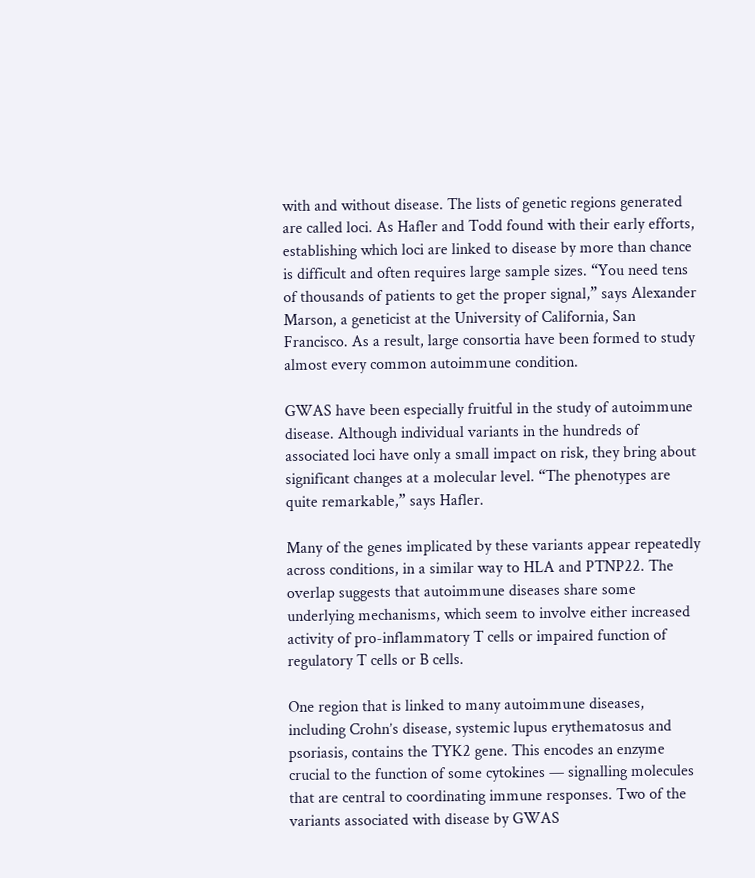with and without disease. The lists of genetic regions generated are called loci. As Hafler and Todd found with their early efforts, establishing which loci are linked to disease by more than chance is difficult and often requires large sample sizes. “You need tens of thousands of patients to get the proper signal,” says Alexander Marson, a geneticist at the University of California, San Francisco. As a result, large consortia have been formed to study almost every common autoimmune condition.

GWAS have been especially fruitful in the study of autoimmune disease. Although individual variants in the hundreds of associated loci have only a small impact on risk, they bring about significant changes at a molecular level. “The phenotypes are quite remarkable,” says Hafler.

Many of the genes implicated by these variants appear repeatedly across conditions, in a similar way to HLA and PTNP22. The overlap suggests that autoimmune diseases share some underlying mechanisms, which seem to involve either increased activity of pro-inflammatory T cells or impaired function of regulatory T cells or B cells.

One region that is linked to many autoimmune diseases, including Crohn’s disease, systemic lupus erythematosus and psoriasis, contains the TYK2 gene. This encodes an enzyme crucial to the function of some cytokines — signalling molecules that are central to coordinating immune responses. Two of the variants associated with disease by GWAS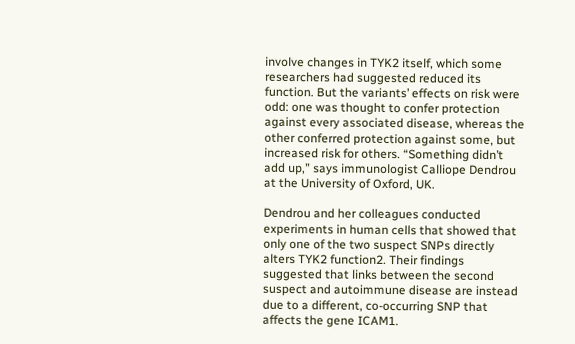involve changes in TYK2 itself, which some researchers had suggested reduced its function. But the variants’ effects on risk were odd: one was thought to confer protection against every associated disease, whereas the other conferred protection against some, but increased risk for others. “Something didn’t add up,” says immunologist Calliope Dendrou at the University of Oxford, UK.

Dendrou and her colleagues conducted experiments in human cells that showed that only one of the two suspect SNPs directly alters TYK2 function2. Their findings suggested that links between the second suspect and autoimmune disease are instead due to a different, co-occurring SNP that affects the gene ICAM1.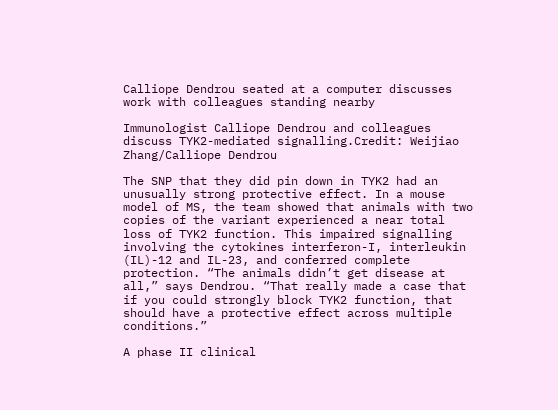Calliope Dendrou seated at a computer discusses work with colleagues standing nearby

Immunologist Calliope Dendrou and colleagues discuss TYK2-mediated signalling.Credit: Weijiao Zhang/Calliope Dendrou

The SNP that they did pin down in TYK2 had an unusually strong protective effect. In a mouse model of MS, the team showed that animals with two copies of the variant experienced a near total loss of TYK2 function. This impaired signalling involving the cytokines interferon-I, interleukin (IL)-12 and IL-23, and conferred complete protection. “The animals didn’t get disease at all,” says Dendrou. “That really made a case that if you could strongly block TYK2 function, that should have a protective effect across multiple conditions.”

A phase II clinical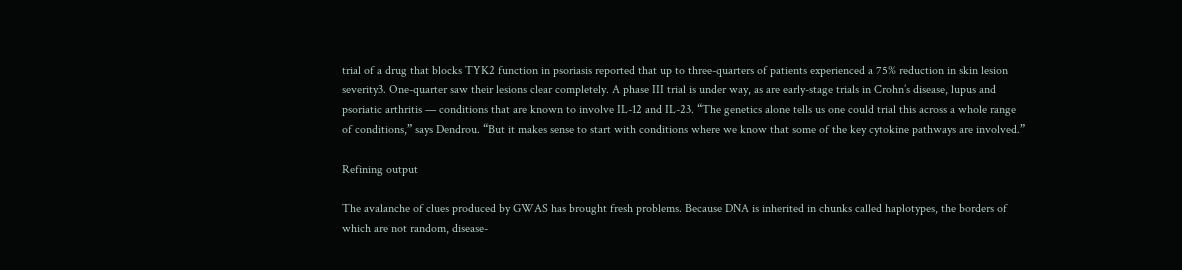trial of a drug that blocks TYK2 function in psoriasis reported that up to three-quarters of patients experienced a 75% reduction in skin lesion severity3. One-quarter saw their lesions clear completely. A phase III trial is under way, as are early-stage trials in Crohn’s disease, lupus and psoriatic arthritis — conditions that are known to involve IL-12 and IL-23. “The genetics alone tells us one could trial this across a whole range of conditions,” says Dendrou. “But it makes sense to start with conditions where we know that some of the key cytokine pathways are involved.”

Refining output

The avalanche of clues produced by GWAS has brought fresh problems. Because DNA is inherited in chunks called haplotypes, the borders of which are not random, disease-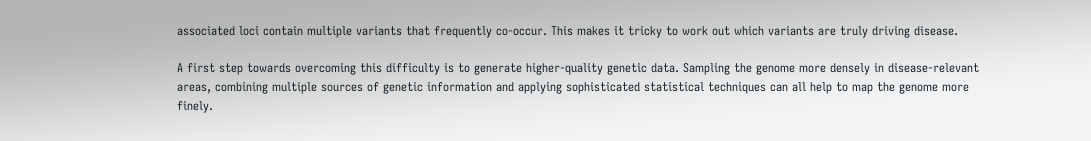associated loci contain multiple variants that frequently co-occur. This makes it tricky to work out which variants are truly driving disease.

A first step towards overcoming this difficulty is to generate higher-quality genetic data. Sampling the genome more densely in disease-relevant areas, combining multiple sources of genetic information and applying sophisticated statistical techniques can all help to map the genome more finely.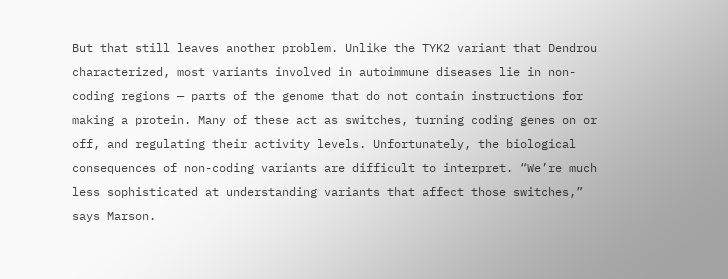But that still leaves another problem. Unlike the TYK2 variant that Dendrou characterized, most variants involved in autoimmune diseases lie in non-coding regions — parts of the genome that do not contain instructions for making a protein. Many of these act as switches, turning coding genes on or off, and regulating their activity levels. Unfortunately, the biological consequences of non-coding variants are difficult to interpret. “We’re much less sophisticated at understanding variants that affect those switches,” says Marson.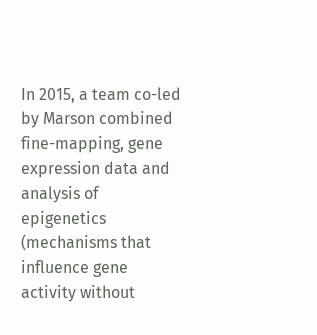In 2015, a team co-led by Marson combined fine-mapping, gene expression data and analysis of epigenetics (mechanisms that influence gene activity without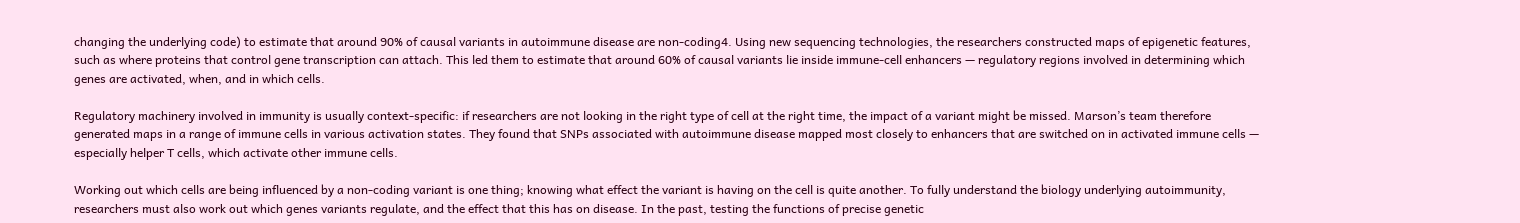changing the underlying code) to estimate that around 90% of causal variants in autoimmune disease are non-coding4. Using new sequencing technologies, the researchers constructed maps of epigenetic features, such as where proteins that control gene transcription can attach. This led them to estimate that around 60% of causal variants lie inside immune-cell enhancers — regulatory regions involved in determining which genes are activated, when, and in which cells.

Regulatory machinery involved in immunity is usually context-specific: if researchers are not looking in the right type of cell at the right time, the impact of a variant might be missed. Marson’s team therefore generated maps in a range of immune cells in various activation states. They found that SNPs associated with autoimmune disease mapped most closely to enhancers that are switched on in activated immune cells — especially helper T cells, which activate other immune cells.

Working out which cells are being influenced by a non-coding variant is one thing; knowing what effect the variant is having on the cell is quite another. To fully understand the biology underlying autoimmunity, researchers must also work out which genes variants regulate, and the effect that this has on disease. In the past, testing the functions of precise genetic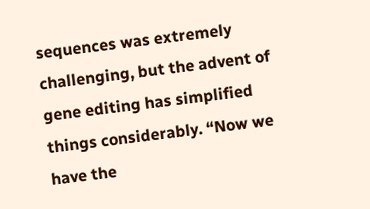sequences was extremely challenging, but the advent of gene editing has simplified things considerably. “Now we have the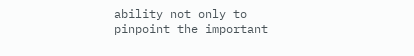ability not only to pinpoint the important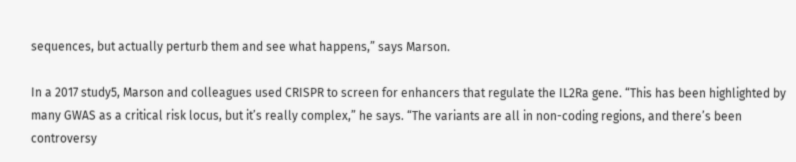sequences, but actually perturb them and see what happens,” says Marson.

In a 2017 study5, Marson and colleagues used CRISPR to screen for enhancers that regulate the IL2Ra gene. “This has been highlighted by many GWAS as a critical risk locus, but it’s really complex,” he says. “The variants are all in non-coding regions, and there’s been controversy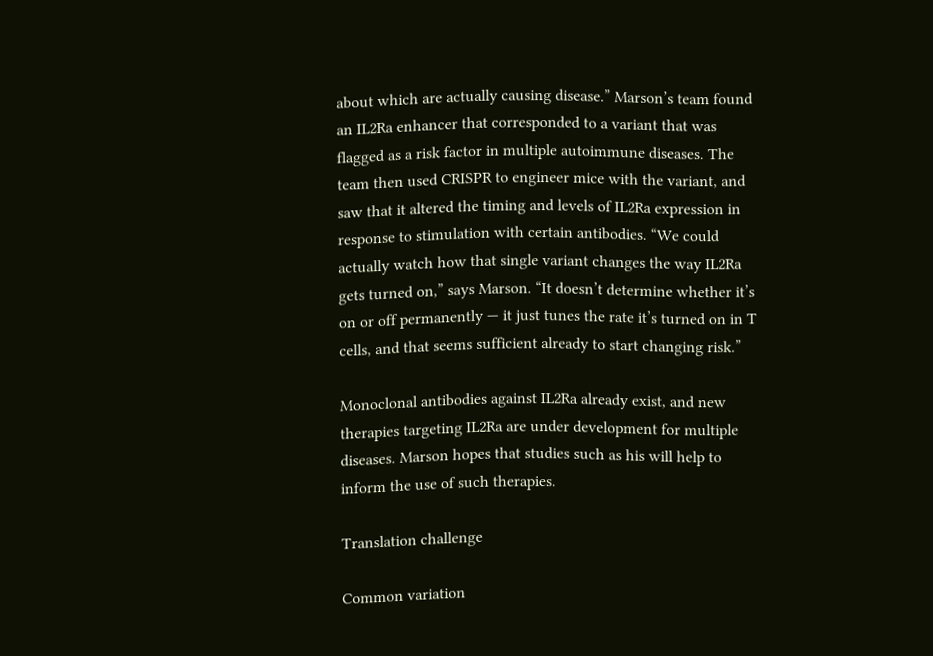about which are actually causing disease.” Marson’s team found an IL2Ra enhancer that corresponded to a variant that was flagged as a risk factor in multiple autoimmune diseases. The team then used CRISPR to engineer mice with the variant, and saw that it altered the timing and levels of IL2Ra expression in response to stimulation with certain antibodies. “We could actually watch how that single variant changes the way IL2Ra gets turned on,” says Marson. “It doesn’t determine whether it’s on or off permanently — it just tunes the rate it’s turned on in T cells, and that seems sufficient already to start changing risk.”

Monoclonal antibodies against IL2Ra already exist, and new therapies targeting IL2Ra are under development for multiple diseases. Marson hopes that studies such as his will help to inform the use of such therapies.

Translation challenge

Common variation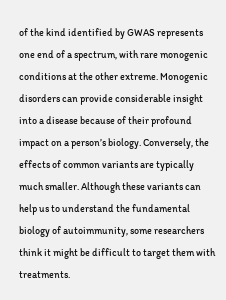of the kind identified by GWAS represents one end of a spectrum, with rare monogenic conditions at the other extreme. Monogenic disorders can provide considerable insight into a disease because of their profound impact on a person’s biology. Conversely, the effects of common variants are typically much smaller. Although these variants can help us to understand the fundamental biology of autoimmunity, some researchers think it might be difficult to target them with treatments.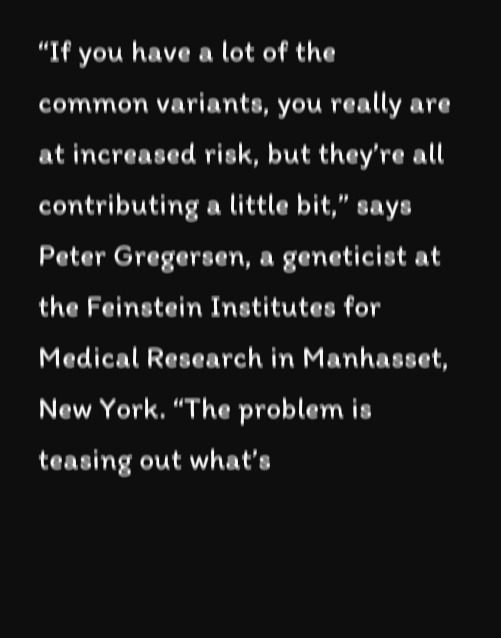“If you have a lot of the common variants, you really are at increased risk, but they’re all contributing a little bit,” says Peter Gregersen, a geneticist at the Feinstein Institutes for Medical Research in Manhasset, New York. “The problem is teasing out what’s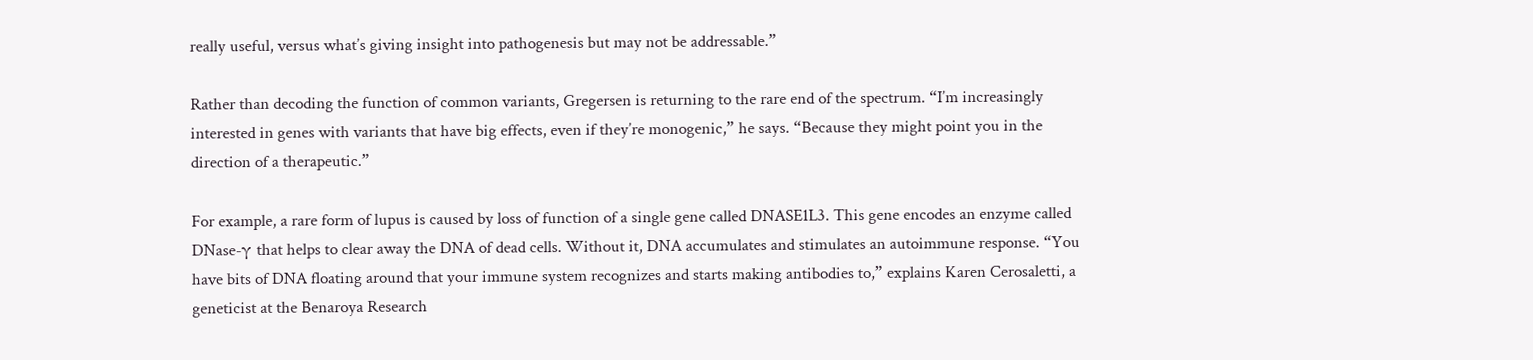really useful, versus what’s giving insight into pathogenesis but may not be addressable.”

Rather than decoding the function of common variants, Gregersen is returning to the rare end of the spectrum. “I’m increasingly interested in genes with variants that have big effects, even if they’re monogenic,” he says. “Because they might point you in the direction of a therapeutic.”

For example, a rare form of lupus is caused by loss of function of a single gene called DNASE1L3. This gene encodes an enzyme called DNase-γ that helps to clear away the DNA of dead cells. Without it, DNA accumulates and stimulates an autoimmune response. “You have bits of DNA floating around that your immune system recognizes and starts making antibodies to,” explains Karen Cerosaletti, a geneticist at the Benaroya Research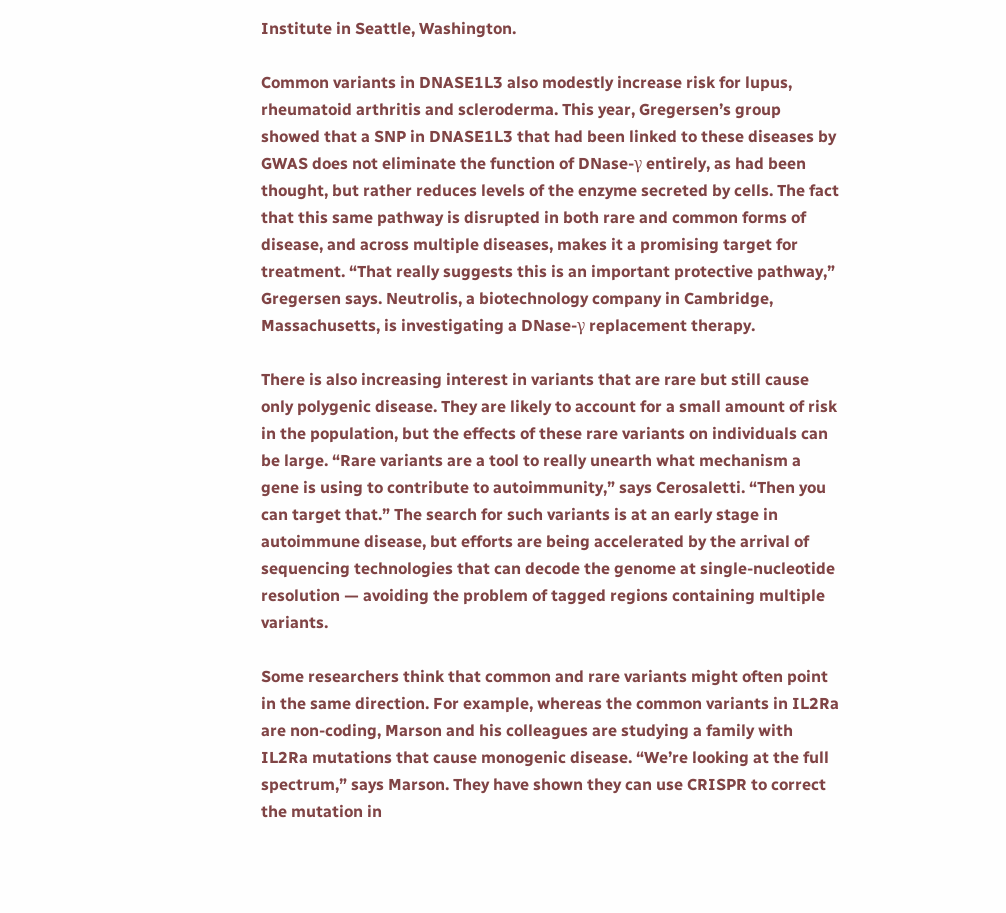Institute in Seattle, Washington.

Common variants in DNASE1L3 also modestly increase risk for lupus, rheumatoid arthritis and scleroderma. This year, Gregersen’s group showed that a SNP in DNASE1L3 that had been linked to these diseases by GWAS does not eliminate the function of DNase-γ entirely, as had been thought, but rather reduces levels of the enzyme secreted by cells. The fact that this same pathway is disrupted in both rare and common forms of disease, and across multiple diseases, makes it a promising target for treatment. “That really suggests this is an important protective pathway,” Gregersen says. Neutrolis, a biotechnology company in Cambridge, Massachusetts, is investigating a DNase-γ replacement therapy.

There is also increasing interest in variants that are rare but still cause only polygenic disease. They are likely to account for a small amount of risk in the population, but the effects of these rare variants on individuals can be large. “Rare variants are a tool to really unearth what mechanism a gene is using to contribute to autoimmunity,” says Cerosaletti. “Then you can target that.” The search for such variants is at an early stage in autoimmune disease, but efforts are being accelerated by the arrival of sequencing technologies that can decode the genome at single-nucleotide resolution — avoiding the problem of tagged regions containing multiple variants.

Some researchers think that common and rare variants might often point in the same direction. For example, whereas the common variants in IL2Ra are non-coding, Marson and his colleagues are studying a family with IL2Ra mutations that cause monogenic disease. “We’re looking at the full spectrum,” says Marson. They have shown they can use CRISPR to correct the mutation in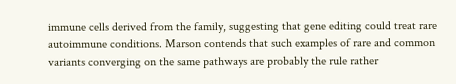immune cells derived from the family, suggesting that gene editing could treat rare autoimmune conditions. Marson contends that such examples of rare and common variants converging on the same pathways are probably the rule rather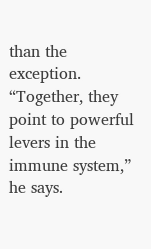than the exception. “Together, they point to powerful levers in the immune system,” he says.